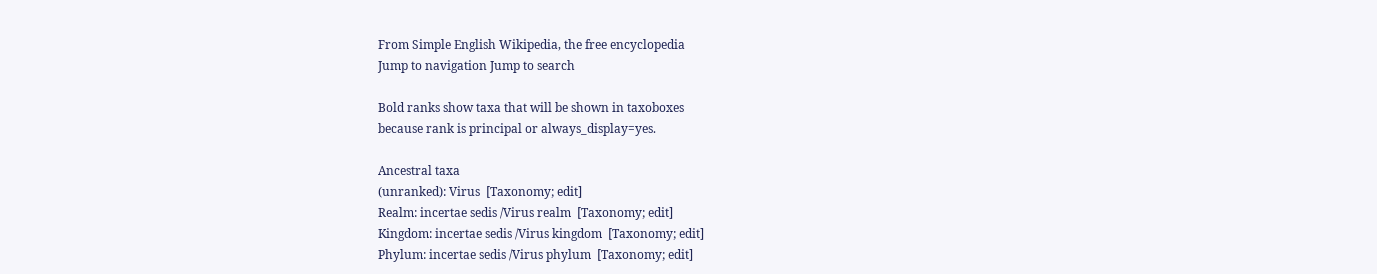From Simple English Wikipedia, the free encyclopedia
Jump to navigation Jump to search

Bold ranks show taxa that will be shown in taxoboxes
because rank is principal or always_display=yes.

Ancestral taxa
(unranked): Virus  [Taxonomy; edit]
Realm: incertae sedis /Virus realm  [Taxonomy; edit]
Kingdom: incertae sedis /Virus kingdom  [Taxonomy; edit]
Phylum: incertae sedis /Virus phylum  [Taxonomy; edit]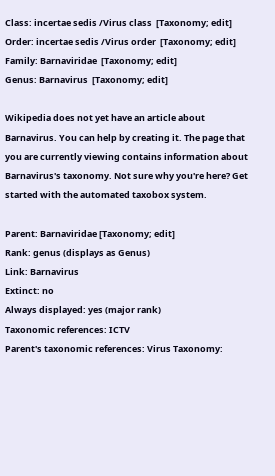Class: incertae sedis /Virus class  [Taxonomy; edit]
Order: incertae sedis /Virus order  [Taxonomy; edit]
Family: Barnaviridae  [Taxonomy; edit]
Genus: Barnavirus  [Taxonomy; edit]

Wikipedia does not yet have an article about Barnavirus. You can help by creating it. The page that you are currently viewing contains information about Barnavirus's taxonomy. Not sure why you're here? Get started with the automated taxobox system.

Parent: Barnaviridae [Taxonomy; edit]
Rank: genus (displays as Genus)
Link: Barnavirus
Extinct: no
Always displayed: yes (major rank)
Taxonomic references: ICTV
Parent's taxonomic references: Virus Taxonomy: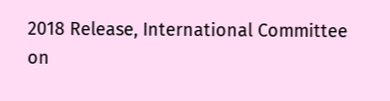2018 Release, International Committee on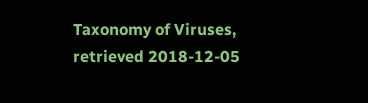Taxonomy of Viruses, retrieved 2018-12-05